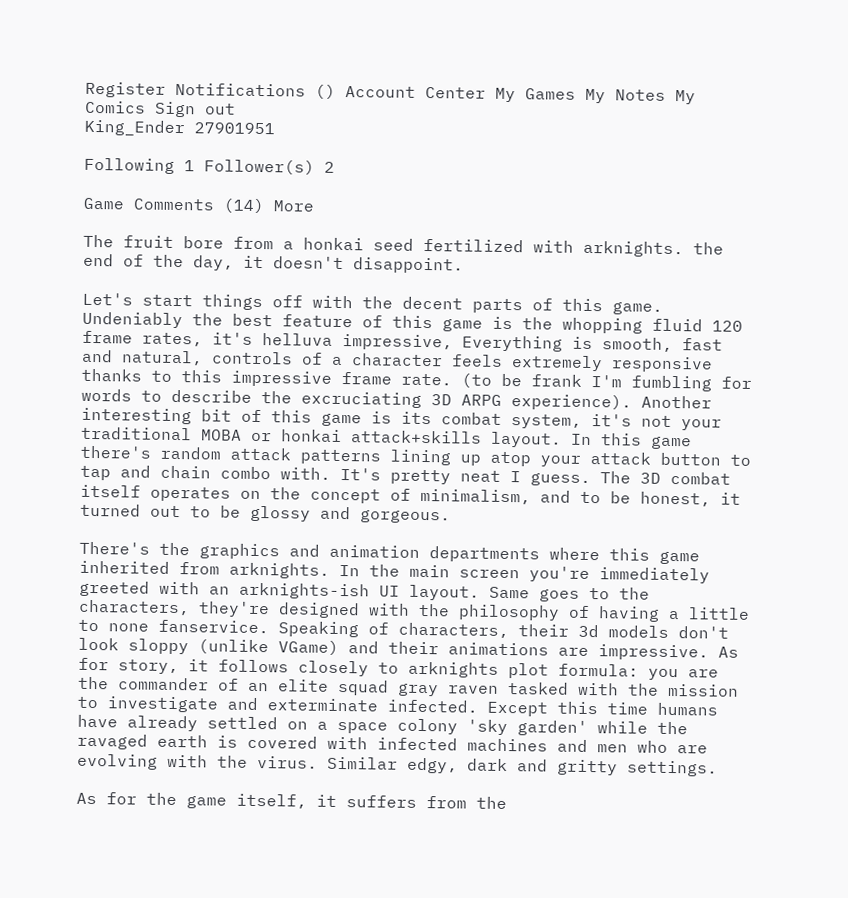Register Notifications () Account Center My Games My Notes My Comics Sign out
King_Ender 27901951

Following 1 Follower(s) 2

Game Comments (14) More

The fruit bore from a honkai seed fertilized with arknights. the end of the day, it doesn't disappoint.

Let's start things off with the decent parts of this game. Undeniably the best feature of this game is the whopping fluid 120 frame rates, it's helluva impressive, Everything is smooth, fast and natural, controls of a character feels extremely responsive thanks to this impressive frame rate. (to be frank I'm fumbling for words to describe the excruciating 3D ARPG experience). Another interesting bit of this game is its combat system, it's not your traditional MOBA or honkai attack+skills layout. In this game there's random attack patterns lining up atop your attack button to tap and chain combo with. It's pretty neat I guess. The 3D combat itself operates on the concept of minimalism, and to be honest, it turned out to be glossy and gorgeous.

There's the graphics and animation departments where this game inherited from arknights. In the main screen you're immediately greeted with an arknights-ish UI layout. Same goes to the characters, they're designed with the philosophy of having a little to none fanservice. Speaking of characters, their 3d models don't look sloppy (unlike VGame) and their animations are impressive. As for story, it follows closely to arknights plot formula: you are the commander of an elite squad gray raven tasked with the mission to investigate and exterminate infected. Except this time humans have already settled on a space colony 'sky garden' while the ravaged earth is covered with infected machines and men who are evolving with the virus. Similar edgy, dark and gritty settings.

As for the game itself, it suffers from the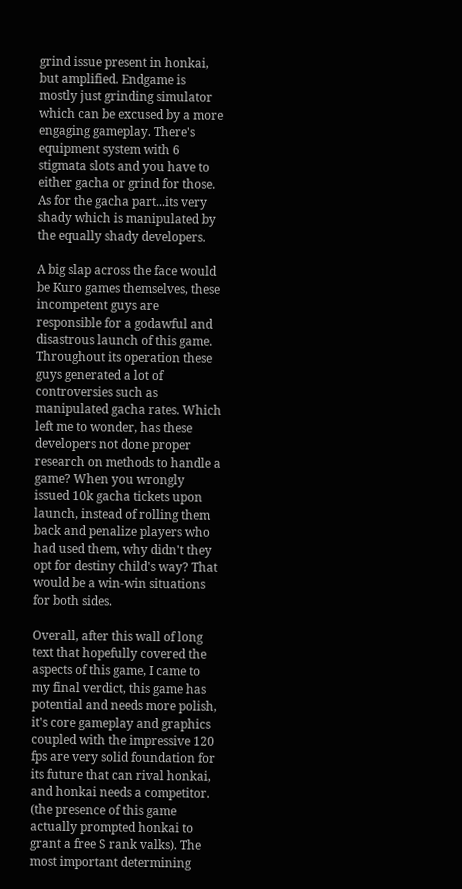grind issue present in honkai, but amplified. Endgame is mostly just grinding simulator which can be excused by a more engaging gameplay. There's equipment system with 6 stigmata slots and you have to either gacha or grind for those. As for the gacha part...its very shady which is manipulated by the equally shady developers.

A big slap across the face would be Kuro games themselves, these incompetent guys are responsible for a godawful and disastrous launch of this game. Throughout its operation these guys generated a lot of controversies such as manipulated gacha rates. Which left me to wonder, has these developers not done proper research on methods to handle a game? When you wrongly issued 10k gacha tickets upon launch, instead of rolling them back and penalize players who had used them, why didn't they opt for destiny child's way? That would be a win-win situations for both sides.

Overall, after this wall of long text that hopefully covered the aspects of this game, I came to my final verdict, this game has potential and needs more polish, it's core gameplay and graphics coupled with the impressive 120 fps are very solid foundation for its future that can rival honkai, and honkai needs a competitor. (the presence of this game actually prompted honkai to grant a free S rank valks). The most important determining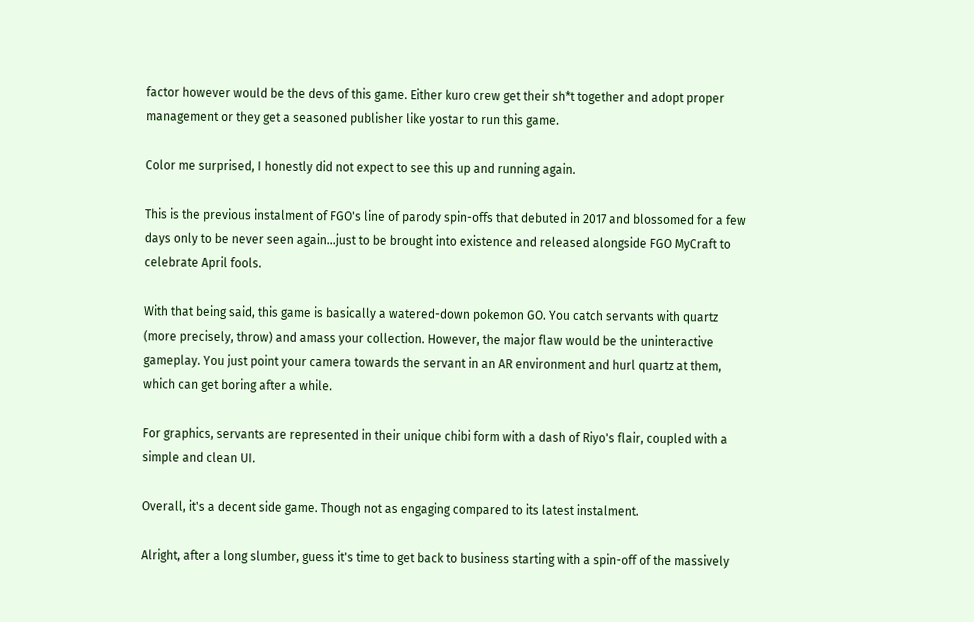factor however would be the devs of this game. Either kuro crew get their sh*t together and adopt proper management or they get a seasoned publisher like yostar to run this game.

Color me surprised, I honestly did not expect to see this up and running again.

This is the previous instalment of FGO's line of parody spin-offs that debuted in 2017 and blossomed for a few days only to be never seen again...just to be brought into existence and released alongside FGO MyCraft to celebrate April fools.

With that being said, this game is basically a watered-down pokemon GO. You catch servants with quartz (more precisely, throw) and amass your collection. However, the major flaw would be the uninteractive gameplay. You just point your camera towards the servant in an AR environment and hurl quartz at them, which can get boring after a while.

For graphics, servants are represented in their unique chibi form with a dash of Riyo's flair, coupled with a simple and clean UI.

Overall, it's a decent side game. Though not as engaging compared to its latest instalment.

Alright, after a long slumber, guess it's time to get back to business starting with a spin-off of the massively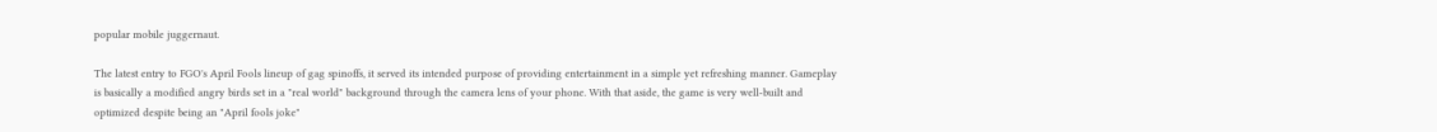popular mobile juggernaut.

The latest entry to FGO's April Fools lineup of gag spinoffs, it served its intended purpose of providing entertainment in a simple yet refreshing manner. Gameplay is basically a modified angry birds set in a "real world" background through the camera lens of your phone. With that aside, the game is very well-built and optimized despite being an "April fools joke"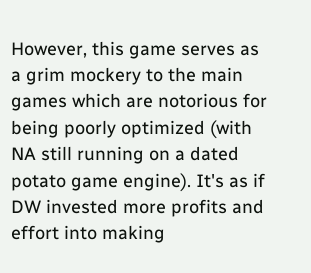However, this game serves as a grim mockery to the main games which are notorious for being poorly optimized (with NA still running on a dated potato game engine). It's as if DW invested more profits and effort into making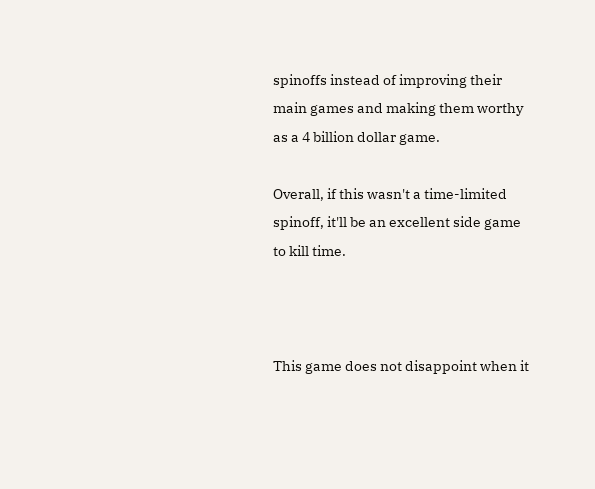spinoffs instead of improving their main games and making them worthy as a 4 billion dollar game.

Overall, if this wasn't a time-limited spinoff, it'll be an excellent side game to kill time.



This game does not disappoint when it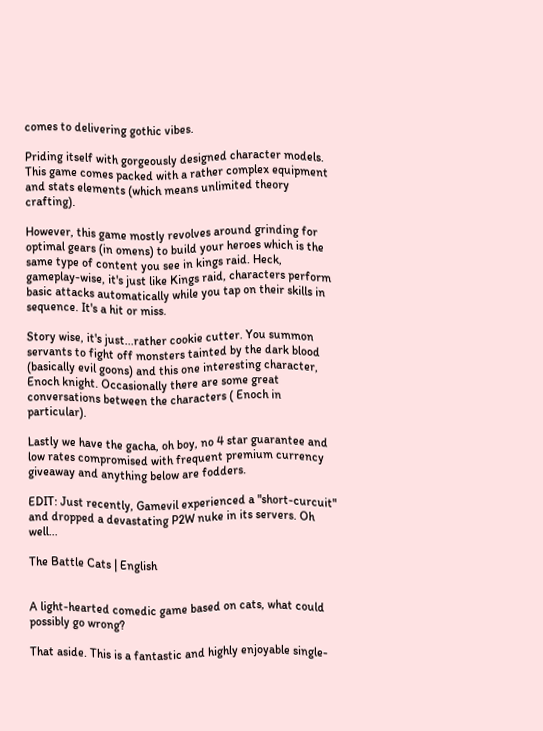comes to delivering gothic vibes.

Priding itself with gorgeously designed character models. This game comes packed with a rather complex equipment and stats elements (which means unlimited theory crafting).

However, this game mostly revolves around grinding for optimal gears (in omens) to build your heroes which is the same type of content you see in kings raid. Heck, gameplay-wise, it's just like Kings raid, characters perform basic attacks automatically while you tap on their skills in sequence. It's a hit or miss.

Story wise, it's just...rather cookie cutter. You summon servants to fight off monsters tainted by the dark blood (basically evil goons) and this one interesting character, Enoch knight. Occasionally there are some great conversations between the characters ( Enoch in particular).

Lastly we have the gacha, oh boy, no 4 star guarantee and low rates compromised with frequent premium currency giveaway and anything below are fodders.

EDIT: Just recently, Gamevil experienced a "short-curcuit" and dropped a devastating P2W nuke in its servers. Oh well...

The Battle Cats | English


A light-hearted comedic game based on cats, what could possibly go wrong?

That aside. This is a fantastic and highly enjoyable single-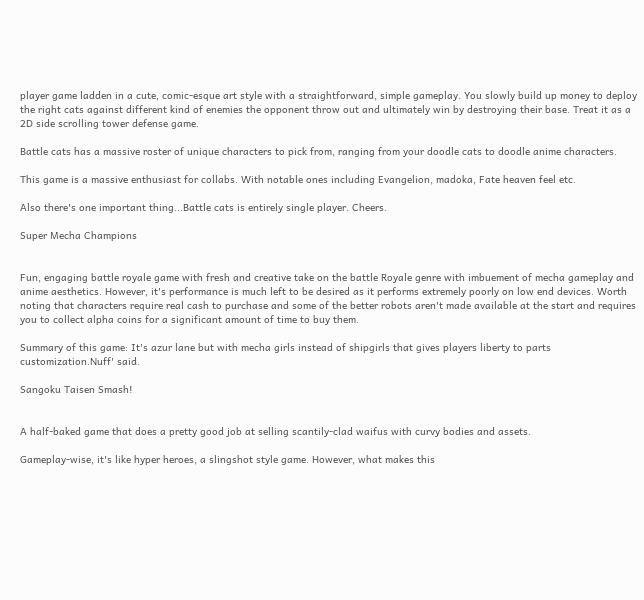player game ladden in a cute, comic-esque art style with a straightforward, simple gameplay. You slowly build up money to deploy the right cats against different kind of enemies the opponent throw out and ultimately win by destroying their base. Treat it as a 2D side scrolling tower defense game.

Battle cats has a massive roster of unique characters to pick from, ranging from your doodle cats to doodle anime characters.

This game is a massive enthusiast for collabs. With notable ones including Evangelion, madoka, Fate heaven feel etc.

Also there's one important thing...Battle cats is entirely single player. Cheers.

Super Mecha Champions


Fun, engaging battle royale game with fresh and creative take on the battle Royale genre with imbuement of mecha gameplay and anime aesthetics. However, it's performance is much left to be desired as it performs extremely poorly on low end devices. Worth noting that characters require real cash to purchase and some of the better robots aren't made available at the start and requires you to collect alpha coins for a significant amount of time to buy them.

Summary of this game: It's azur lane but with mecha girls instead of shipgirls that gives players liberty to parts customization.Nuff' said.

Sangoku Taisen Smash!


A half-baked game that does a pretty good job at selling scantily-clad waifus with curvy bodies and assets.

Gameplay-wise, it's like hyper heroes, a slingshot style game. However, what makes this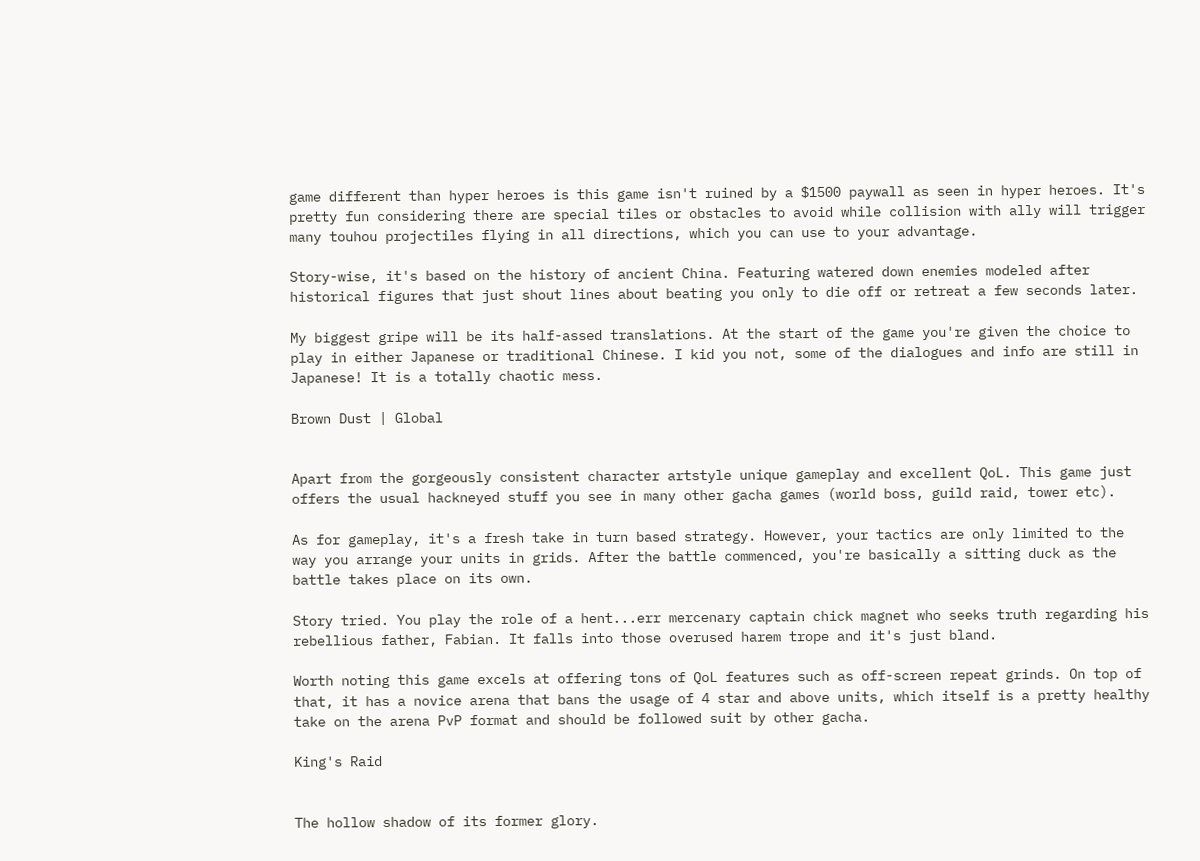game different than hyper heroes is this game isn't ruined by a $1500 paywall as seen in hyper heroes. It's pretty fun considering there are special tiles or obstacles to avoid while collision with ally will trigger many touhou projectiles flying in all directions, which you can use to your advantage.

Story-wise, it's based on the history of ancient China. Featuring watered down enemies modeled after historical figures that just shout lines about beating you only to die off or retreat a few seconds later.

My biggest gripe will be its half-assed translations. At the start of the game you're given the choice to play in either Japanese or traditional Chinese. I kid you not, some of the dialogues and info are still in Japanese! It is a totally chaotic mess.

Brown Dust | Global


Apart from the gorgeously consistent character artstyle unique gameplay and excellent QoL. This game just offers the usual hackneyed stuff you see in many other gacha games (world boss, guild raid, tower etc).

As for gameplay, it's a fresh take in turn based strategy. However, your tactics are only limited to the way you arrange your units in grids. After the battle commenced, you're basically a sitting duck as the battle takes place on its own.

Story tried. You play the role of a hent...err mercenary captain chick magnet who seeks truth regarding his rebellious father, Fabian. It falls into those overused harem trope and it's just bland.

Worth noting this game excels at offering tons of QoL features such as off-screen repeat grinds. On top of that, it has a novice arena that bans the usage of 4 star and above units, which itself is a pretty healthy take on the arena PvP format and should be followed suit by other gacha.

King's Raid


The hollow shadow of its former glory.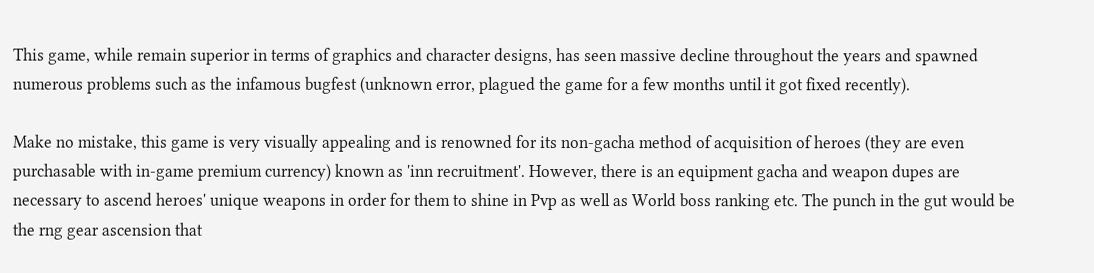This game, while remain superior in terms of graphics and character designs, has seen massive decline throughout the years and spawned numerous problems such as the infamous bugfest (unknown error, plagued the game for a few months until it got fixed recently).

Make no mistake, this game is very visually appealing and is renowned for its non-gacha method of acquisition of heroes (they are even purchasable with in-game premium currency) known as 'inn recruitment'. However, there is an equipment gacha and weapon dupes are necessary to ascend heroes' unique weapons in order for them to shine in Pvp as well as World boss ranking etc. The punch in the gut would be the rng gear ascension that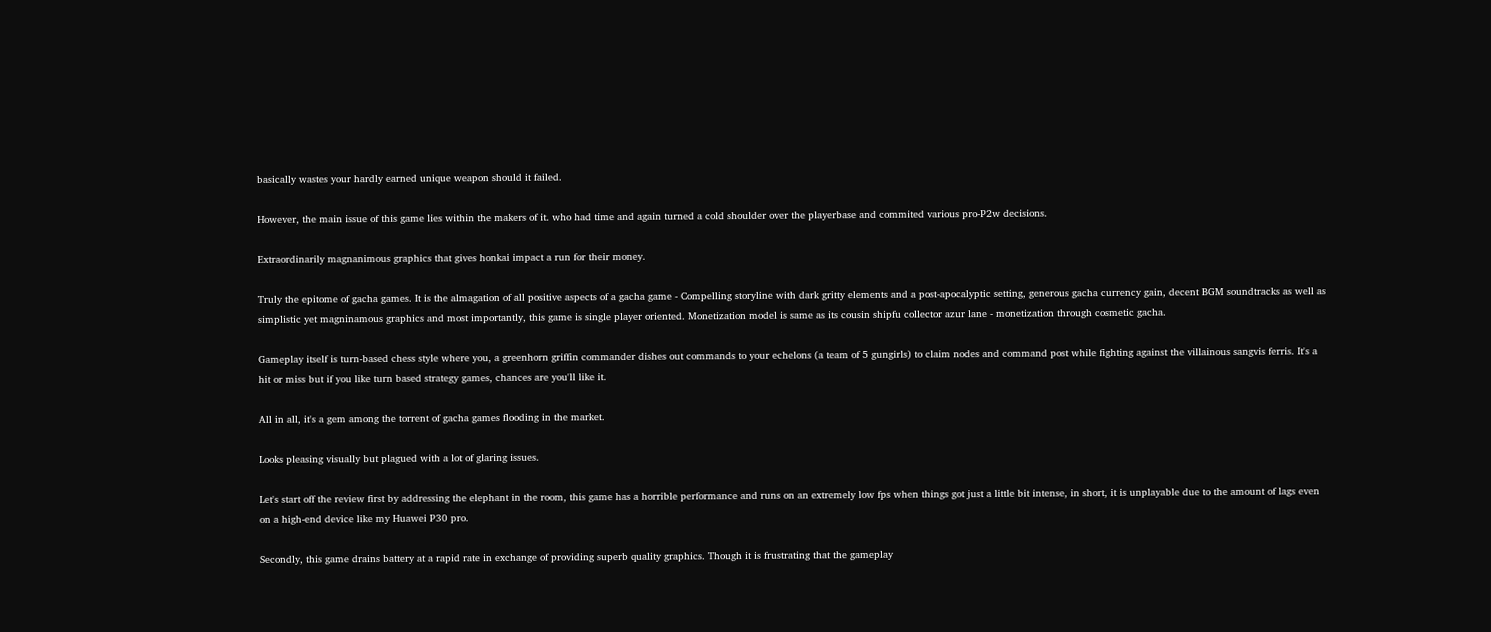basically wastes your hardly earned unique weapon should it failed.

However, the main issue of this game lies within the makers of it. who had time and again turned a cold shoulder over the playerbase and commited various pro-P2w decisions.

Extraordinarily magnanimous graphics that gives honkai impact a run for their money.

Truly the epitome of gacha games. It is the almagation of all positive aspects of a gacha game - Compelling storyline with dark gritty elements and a post-apocalyptic setting, generous gacha currency gain, decent BGM soundtracks as well as simplistic yet magninamous graphics and most importantly, this game is single player oriented. Monetization model is same as its cousin shipfu collector azur lane - monetization through cosmetic gacha.

Gameplay itself is turn-based chess style where you, a greenhorn griffin commander dishes out commands to your echelons (a team of 5 gungirls) to claim nodes and command post while fighting against the villainous sangvis ferris. It's a hit or miss but if you like turn based strategy games, chances are you'll like it.

All in all, it's a gem among the torrent of gacha games flooding in the market.

Looks pleasing visually but plagued with a lot of glaring issues.

Let's start off the review first by addressing the elephant in the room, this game has a horrible performance and runs on an extremely low fps when things got just a little bit intense, in short, it is unplayable due to the amount of lags even on a high-end device like my Huawei P30 pro.

Secondly, this game drains battery at a rapid rate in exchange of providing superb quality graphics. Though it is frustrating that the gameplay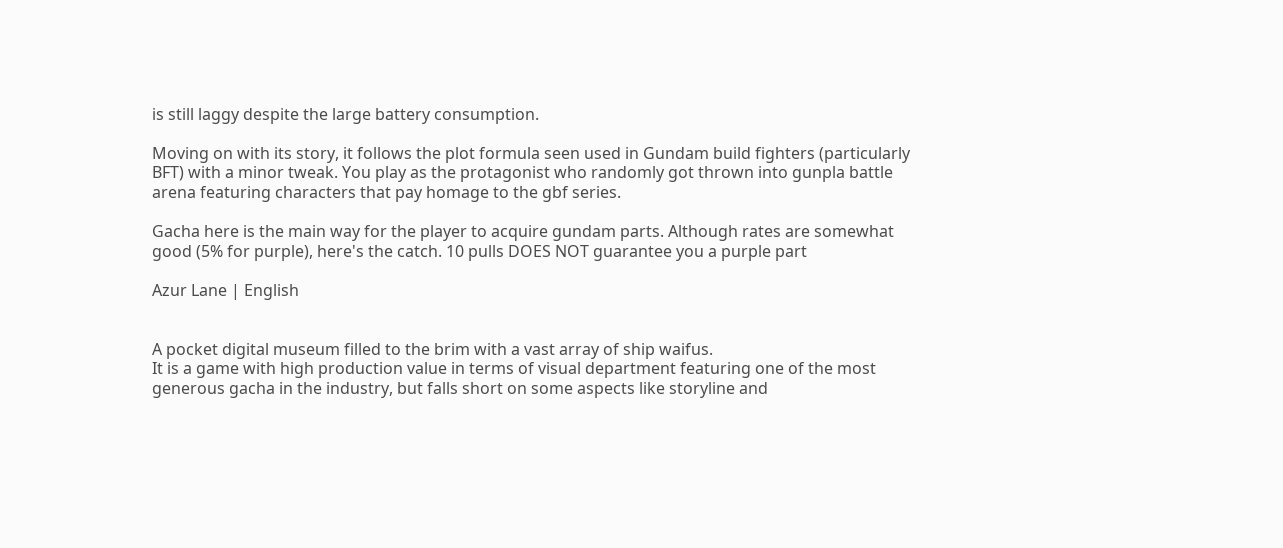is still laggy despite the large battery consumption.

Moving on with its story, it follows the plot formula seen used in Gundam build fighters (particularly BFT) with a minor tweak. You play as the protagonist who randomly got thrown into gunpla battle arena featuring characters that pay homage to the gbf series.

Gacha here is the main way for the player to acquire gundam parts. Although rates are somewhat good (5% for purple), here's the catch. 10 pulls DOES NOT guarantee you a purple part

Azur Lane | English


A pocket digital museum filled to the brim with a vast array of ship waifus.
It is a game with high production value in terms of visual department featuring one of the most generous gacha in the industry, but falls short on some aspects like storyline and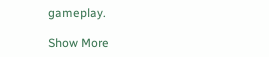gameplay.

Show More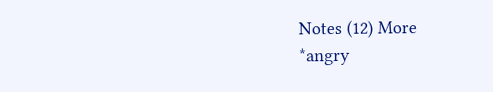Notes (12) More
*angry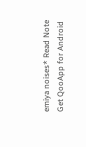emiya noises* Read Note
Get QooApp for Android